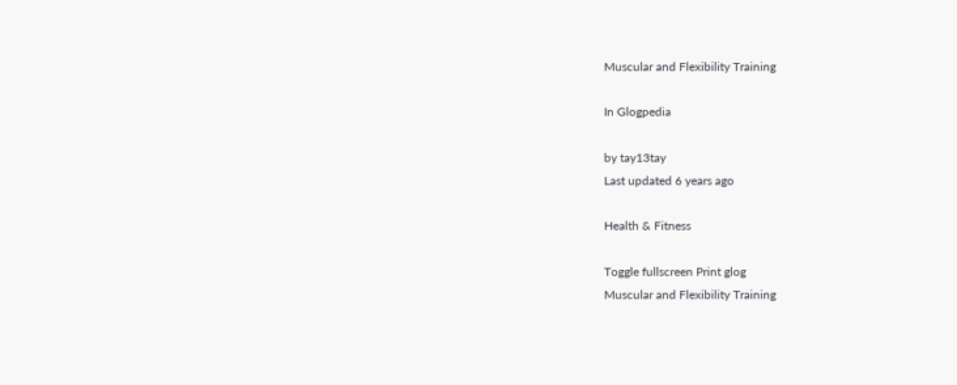Muscular and Flexibility Training

In Glogpedia

by tay13tay
Last updated 6 years ago

Health & Fitness

Toggle fullscreen Print glog
Muscular and Flexibility Training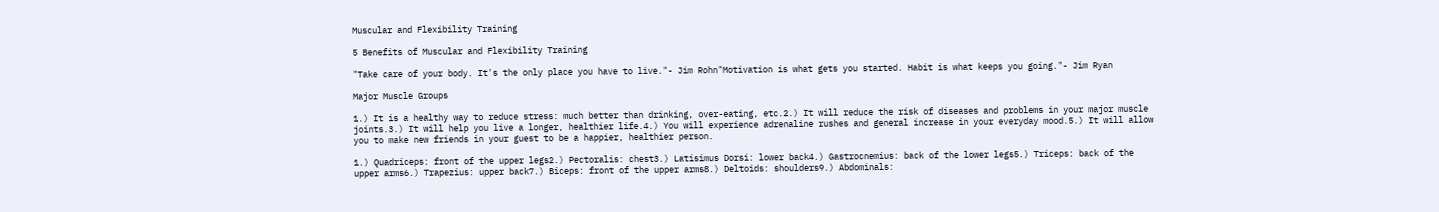Muscular and Flexibility Training

5 Benefits of Muscular and Flexibility Training

"Take care of your body. It's the only place you have to live."- Jim Rohn"Motivation is what gets you started. Habit is what keeps you going."- Jim Ryan

Major Muscle Groups

1.) It is a healthy way to reduce stress: much better than drinking, over-eating, etc.2.) It will reduce the risk of diseases and problems in your major muscle joints.3.) It will help you live a longer, healthier life.4.) You will experience adrenaline rushes and general increase in your everyday mood.5.) It will allow you to make new friends in your guest to be a happier, healthier person.

1.) Quadriceps: front of the upper legs2.) Pectoralis: chest3.) Latisimus Dorsi: lower back4.) Gastrocnemius: back of the lower legs5.) Triceps: back of the upper arms6.) Trapezius: upper back7.) Biceps: front of the upper arms8.) Deltoids: shoulders9.) Abdominals: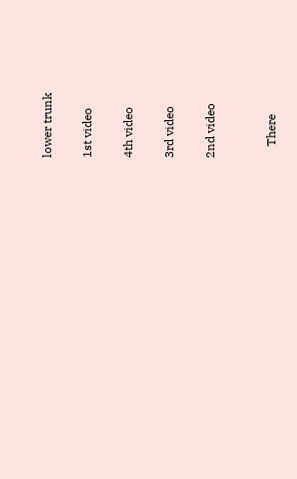lower trunk

1st video

4th video

3rd video

2nd video


    There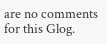are no comments for this Glog.